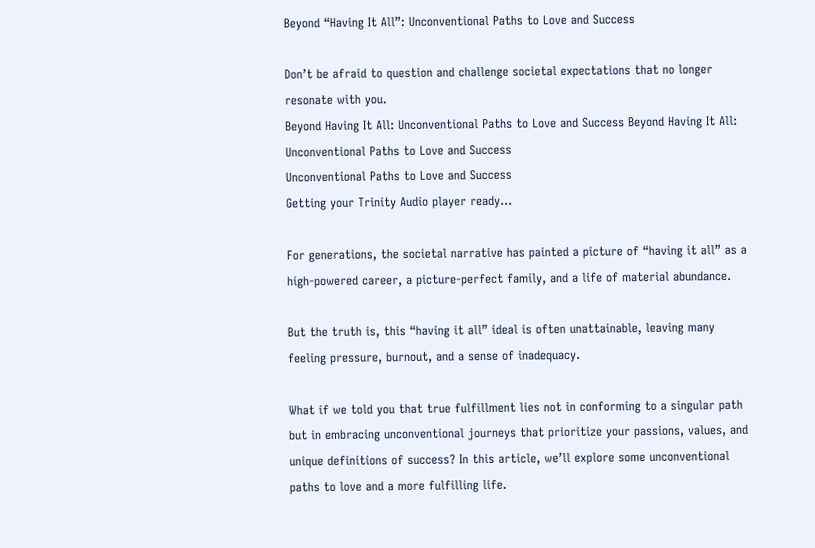Beyond “Having It All”: Unconventional Paths to Love and Success

Don’t be afraid to question and challenge societal expectations that no longer resonate with you.
Beyond Having It All: Unconventional Paths to Love and Success Beyond Having It All: Unconventional Paths to Love and Success
Unconventional Paths to Love and Success
Getting your Trinity Audio player ready...

For generations, the societal narrative has painted a picture of “having it all” as a high-powered career, a picture-perfect family, and a life of material abundance.

But the truth is, this “having it all” ideal is often unattainable, leaving many feeling pressure, burnout, and a sense of inadequacy.

What if we told you that true fulfillment lies not in conforming to a singular path but in embracing unconventional journeys that prioritize your passions, values, and unique definitions of success? In this article, we’ll explore some unconventional paths to love and a more fulfilling life.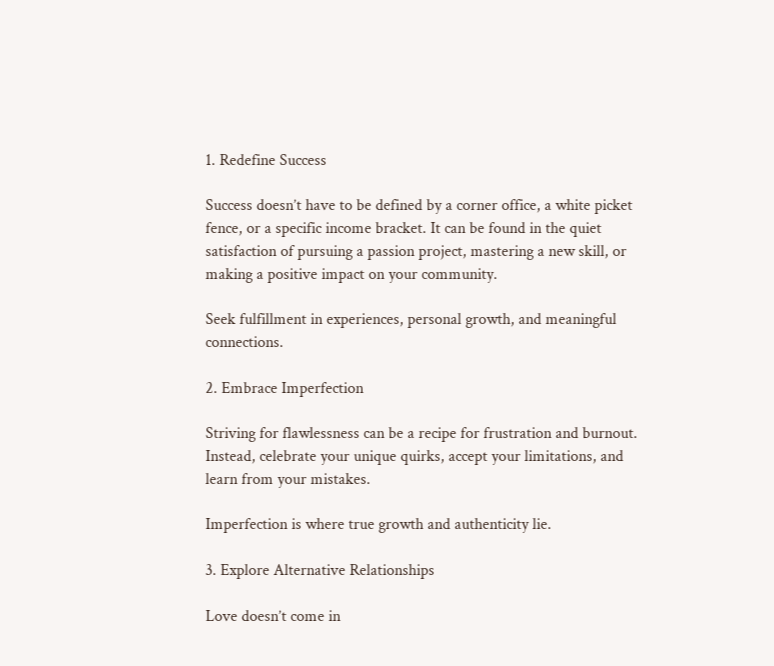1. Redefine Success

Success doesn’t have to be defined by a corner office, a white picket fence, or a specific income bracket. It can be found in the quiet satisfaction of pursuing a passion project, mastering a new skill, or making a positive impact on your community.

Seek fulfillment in experiences, personal growth, and meaningful connections.

2. Embrace Imperfection

Striving for flawlessness can be a recipe for frustration and burnout. Instead, celebrate your unique quirks, accept your limitations, and learn from your mistakes.

Imperfection is where true growth and authenticity lie.

3. Explore Alternative Relationships

Love doesn’t come in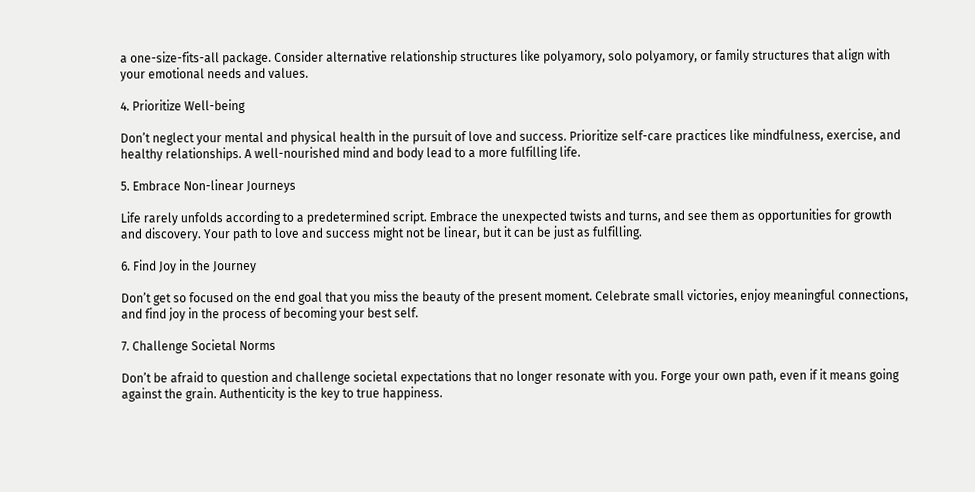a one-size-fits-all package. Consider alternative relationship structures like polyamory, solo polyamory, or family structures that align with your emotional needs and values.

4. Prioritize Well-being

Don’t neglect your mental and physical health in the pursuit of love and success. Prioritize self-care practices like mindfulness, exercise, and healthy relationships. A well-nourished mind and body lead to a more fulfilling life.

5. Embrace Non-linear Journeys

Life rarely unfolds according to a predetermined script. Embrace the unexpected twists and turns, and see them as opportunities for growth and discovery. Your path to love and success might not be linear, but it can be just as fulfilling.

6. Find Joy in the Journey

Don’t get so focused on the end goal that you miss the beauty of the present moment. Celebrate small victories, enjoy meaningful connections, and find joy in the process of becoming your best self.

7. Challenge Societal Norms

Don’t be afraid to question and challenge societal expectations that no longer resonate with you. Forge your own path, even if it means going against the grain. Authenticity is the key to true happiness.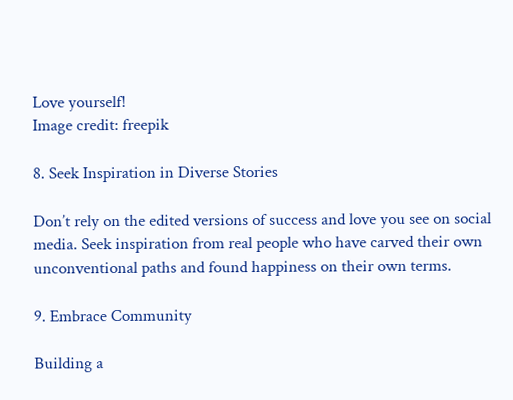Love yourself!
Image credit: freepik

8. Seek Inspiration in Diverse Stories

Don’t rely on the edited versions of success and love you see on social media. Seek inspiration from real people who have carved their own unconventional paths and found happiness on their own terms.

9. Embrace Community

Building a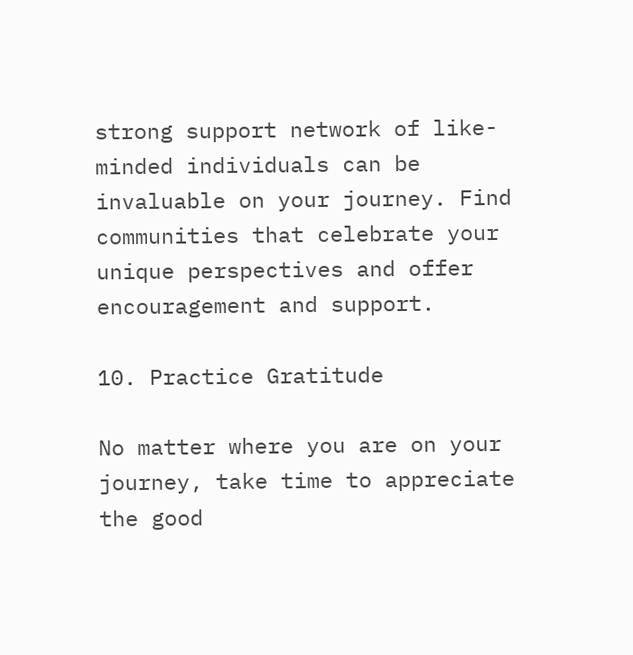strong support network of like-minded individuals can be invaluable on your journey. Find communities that celebrate your unique perspectives and offer encouragement and support.

10. Practice Gratitude

No matter where you are on your journey, take time to appreciate the good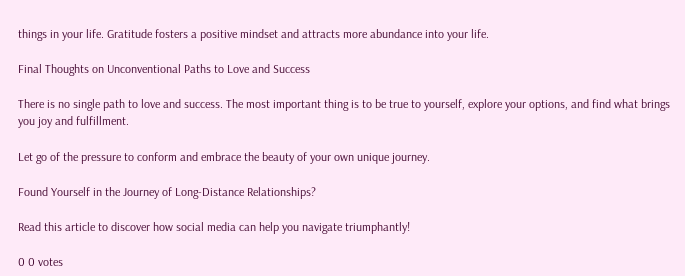things in your life. Gratitude fosters a positive mindset and attracts more abundance into your life.

Final Thoughts on Unconventional Paths to Love and Success

There is no single path to love and success. The most important thing is to be true to yourself, explore your options, and find what brings you joy and fulfillment.

Let go of the pressure to conform and embrace the beauty of your own unique journey.

Found Yourself in the Journey of Long-Distance Relationships?

Read this article to discover how social media can help you navigate triumphantly!

0 0 votes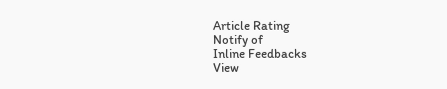Article Rating
Notify of
Inline Feedbacks
View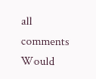all comments
Would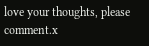love your thoughts, please comment.x